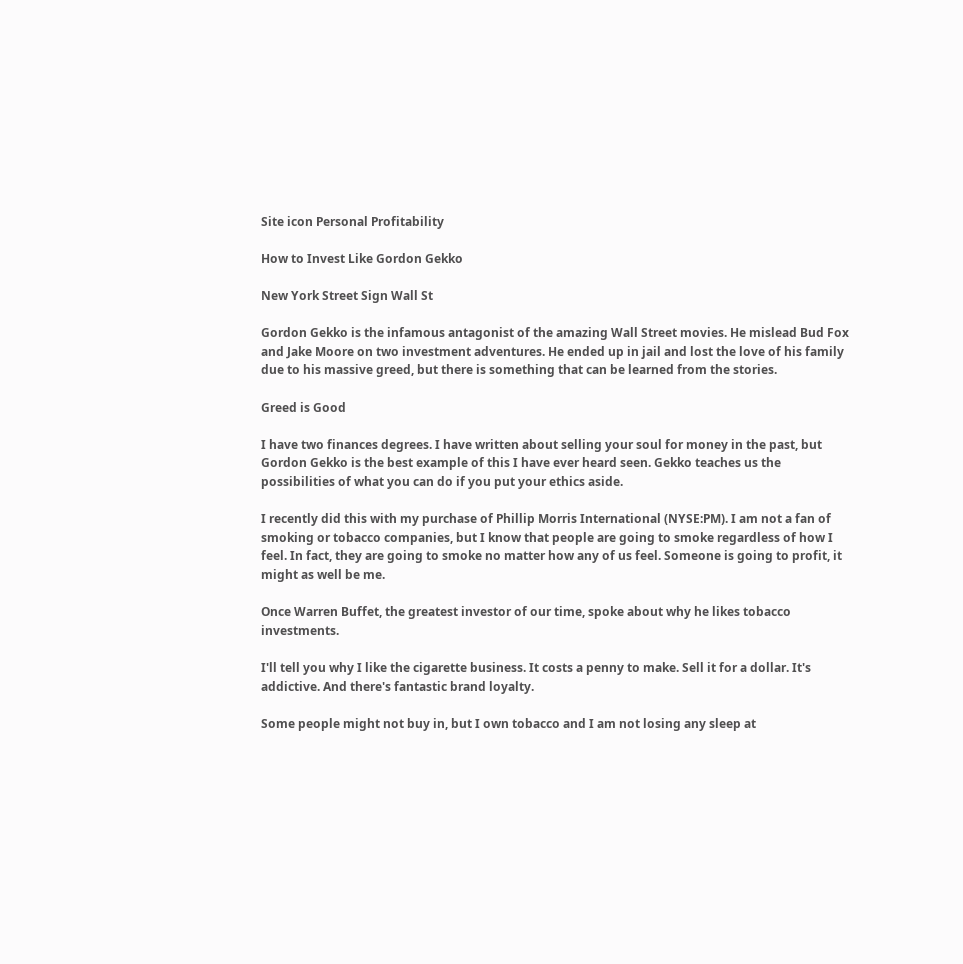Site icon Personal Profitability

How to Invest Like Gordon Gekko

New York Street Sign Wall St

Gordon Gekko is the infamous antagonist of the amazing Wall Street movies. He mislead Bud Fox and Jake Moore on two investment adventures. He ended up in jail and lost the love of his family due to his massive greed, but there is something that can be learned from the stories.

Greed is Good

I have two finances degrees. I have written about selling your soul for money in the past, but Gordon Gekko is the best example of this I have ever heard seen. Gekko teaches us the possibilities of what you can do if you put your ethics aside.

I recently did this with my purchase of Phillip Morris International (NYSE:PM). I am not a fan of smoking or tobacco companies, but I know that people are going to smoke regardless of how I feel. In fact, they are going to smoke no matter how any of us feel. Someone is going to profit, it might as well be me.

Once Warren Buffet, the greatest investor of our time, spoke about why he likes tobacco investments.

I'll tell you why I like the cigarette business. It costs a penny to make. Sell it for a dollar. It's addictive. And there's fantastic brand loyalty.

Some people might not buy in, but I own tobacco and I am not losing any sleep at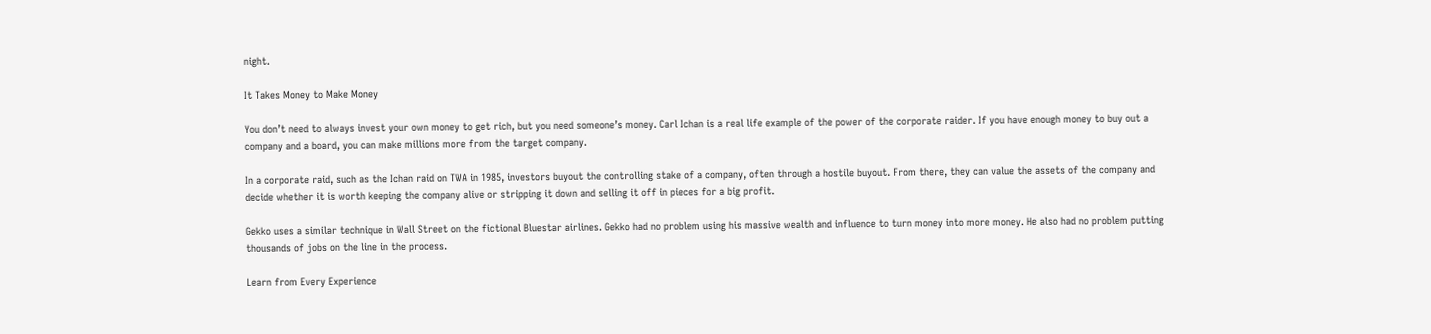night.

It Takes Money to Make Money

You don’t need to always invest your own money to get rich, but you need someone’s money. Carl Ichan is a real life example of the power of the corporate raider. If you have enough money to buy out a company and a board, you can make millions more from the target company.

In a corporate raid, such as the Ichan raid on TWA in 1985, investors buyout the controlling stake of a company, often through a hostile buyout. From there, they can value the assets of the company and decide whether it is worth keeping the company alive or stripping it down and selling it off in pieces for a big profit.

Gekko uses a similar technique in Wall Street on the fictional Bluestar airlines. Gekko had no problem using his massive wealth and influence to turn money into more money. He also had no problem putting thousands of jobs on the line in the process.

Learn from Every Experience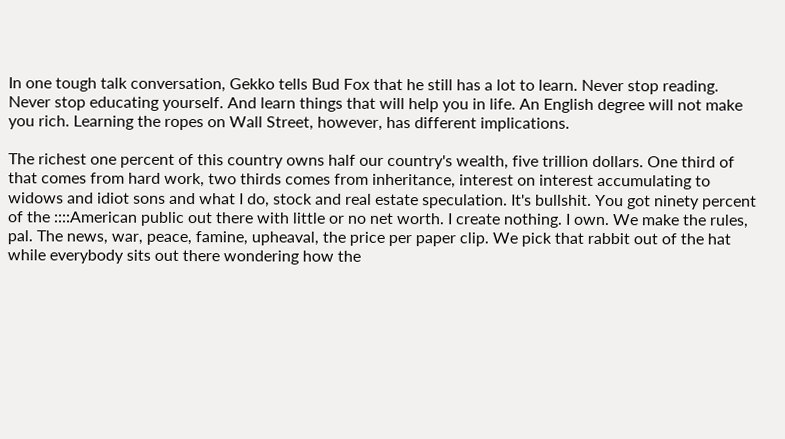In one tough talk conversation, Gekko tells Bud Fox that he still has a lot to learn. Never stop reading. Never stop educating yourself. And learn things that will help you in life. An English degree will not make you rich. Learning the ropes on Wall Street, however, has different implications.

The richest one percent of this country owns half our country's wealth, five trillion dollars. One third of that comes from hard work, two thirds comes from inheritance, interest on interest accumulating to widows and idiot sons and what I do, stock and real estate speculation. It's bullshit. You got ninety percent of the ::::American public out there with little or no net worth. I create nothing. I own. We make the rules, pal. The news, war, peace, famine, upheaval, the price per paper clip. We pick that rabbit out of the hat while everybody sits out there wondering how the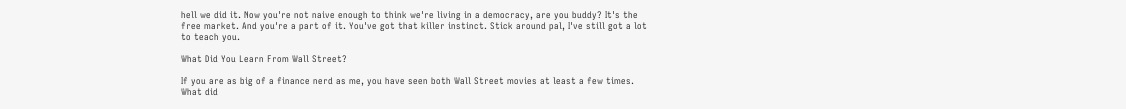hell we did it. Now you're not naive enough to think we're living in a democracy, are you buddy? It's the free market. And you're a part of it. You've got that killer instinct. Stick around pal, I've still got a lot to teach you.

What Did You Learn From Wall Street?

If you are as big of a finance nerd as me, you have seen both Wall Street movies at least a few times. What did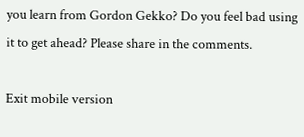you learn from Gordon Gekko? Do you feel bad using it to get ahead? Please share in the comments.

Exit mobile version